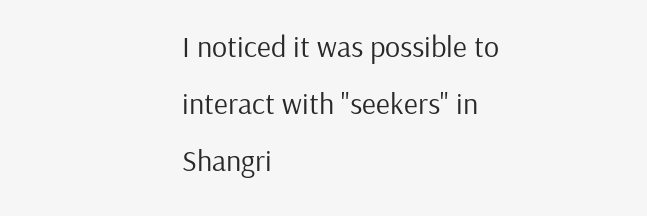I noticed it was possible to interact with "seekers" in Shangri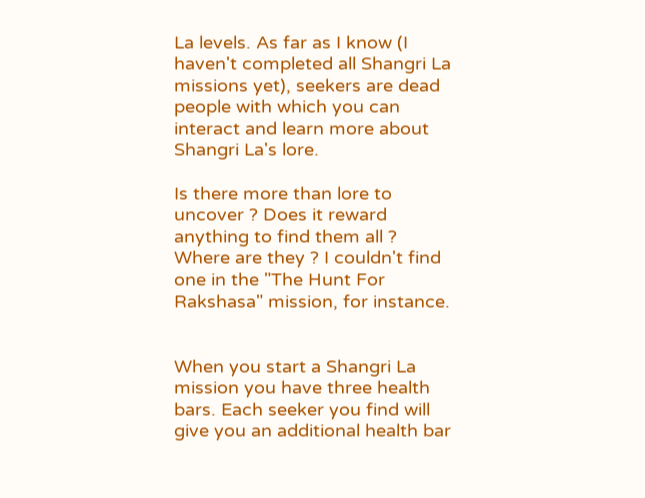La levels. As far as I know (I haven't completed all Shangri La missions yet), seekers are dead people with which you can interact and learn more about Shangri La's lore.

Is there more than lore to uncover ? Does it reward anything to find them all ? Where are they ? I couldn't find one in the "The Hunt For Rakshasa" mission, for instance.


When you start a Shangri La mission you have three health bars. Each seeker you find will give you an additional health bar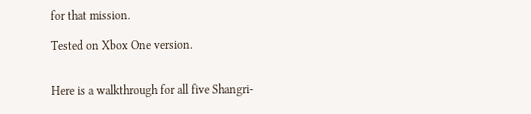for that mission.

Tested on Xbox One version.


Here is a walkthrough for all five Shangri-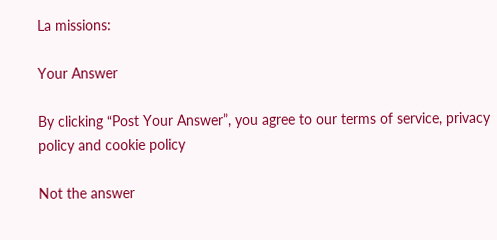La missions:

Your Answer

By clicking “Post Your Answer”, you agree to our terms of service, privacy policy and cookie policy

Not the answer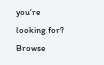you're looking for? Browse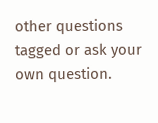other questions tagged or ask your own question.